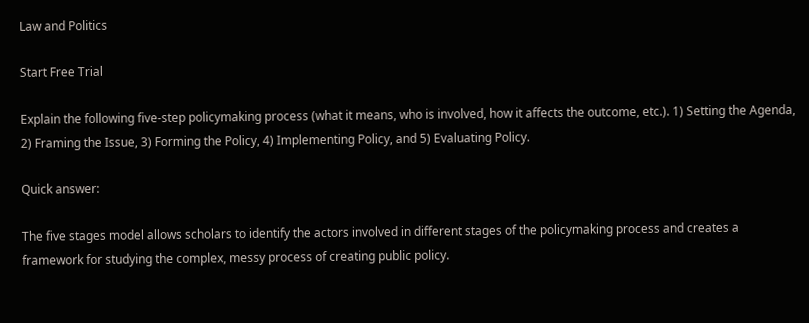Law and Politics

Start Free Trial

Explain the following five-step policymaking process (what it means, who is involved, how it affects the outcome, etc.). 1) Setting the Agenda, 2) Framing the Issue, 3) Forming the Policy, 4) Implementing Policy, and 5) Evaluating Policy.

Quick answer:

The five stages model allows scholars to identify the actors involved in different stages of the policymaking process and creates a framework for studying the complex, messy process of creating public policy.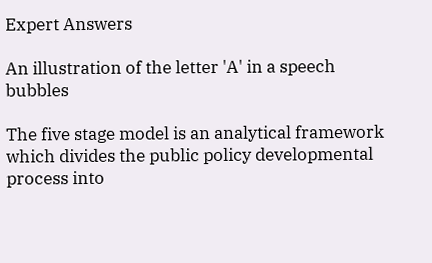Expert Answers

An illustration of the letter 'A' in a speech bubbles

The five stage model is an analytical framework which divides the public policy developmental process into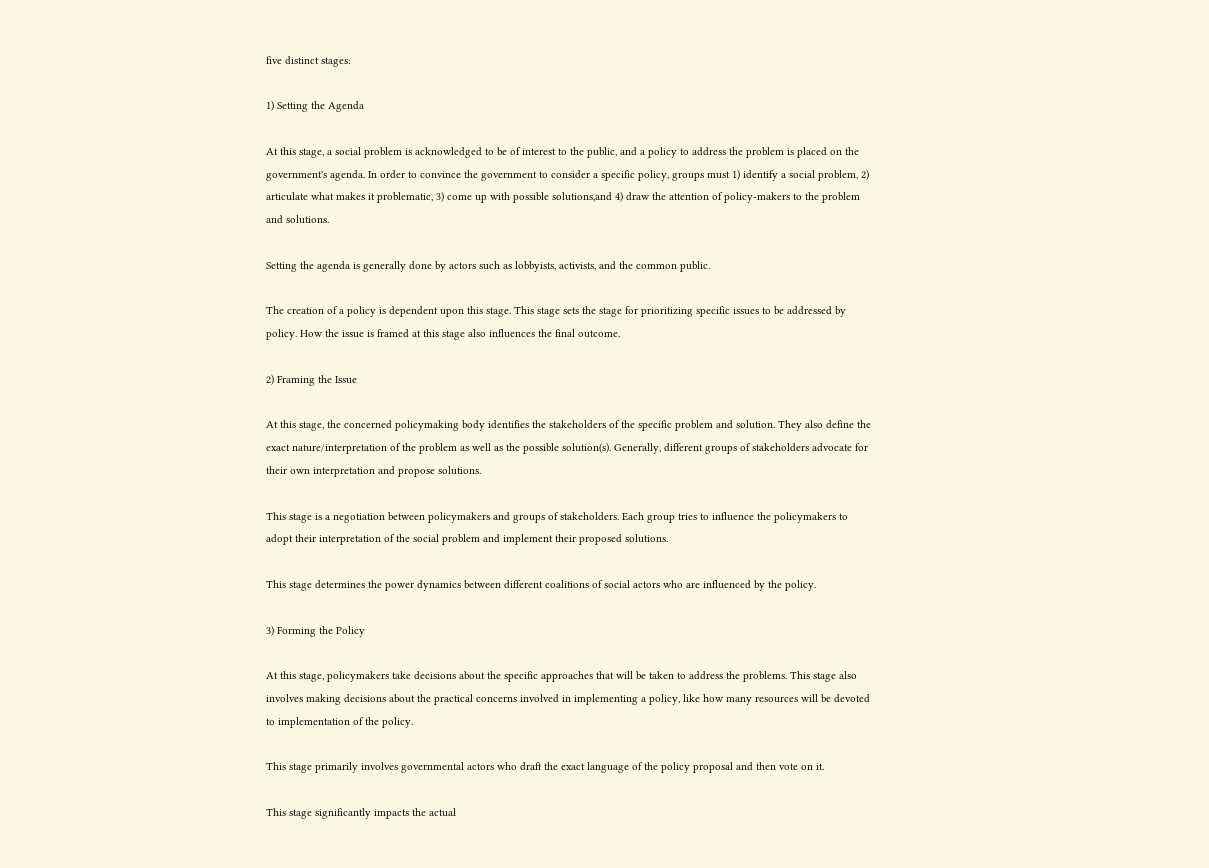five distinct stages:

1) Setting the Agenda

At this stage, a social problem is acknowledged to be of interest to the public, and a policy to address the problem is placed on the government's agenda. In order to convince the government to consider a specific policy, groups must 1) identify a social problem, 2) articulate what makes it problematic, 3) come up with possible solutions,and 4) draw the attention of policy-makers to the problem and solutions.

Setting the agenda is generally done by actors such as lobbyists, activists, and the common public.

The creation of a policy is dependent upon this stage. This stage sets the stage for prioritizing specific issues to be addressed by policy. How the issue is framed at this stage also influences the final outcome.

2) Framing the Issue

At this stage, the concerned policymaking body identifies the stakeholders of the specific problem and solution. They also define the exact nature/interpretation of the problem as well as the possible solution(s). Generally, different groups of stakeholders advocate for their own interpretation and propose solutions.

This stage is a negotiation between policymakers and groups of stakeholders. Each group tries to influence the policymakers to adopt their interpretation of the social problem and implement their proposed solutions.

This stage determines the power dynamics between different coalitions of social actors who are influenced by the policy.

3) Forming the Policy

At this stage, policymakers take decisions about the specific approaches that will be taken to address the problems. This stage also involves making decisions about the practical concerns involved in implementing a policy, like how many resources will be devoted to implementation of the policy.

This stage primarily involves governmental actors who draft the exact language of the policy proposal and then vote on it.

This stage significantly impacts the actual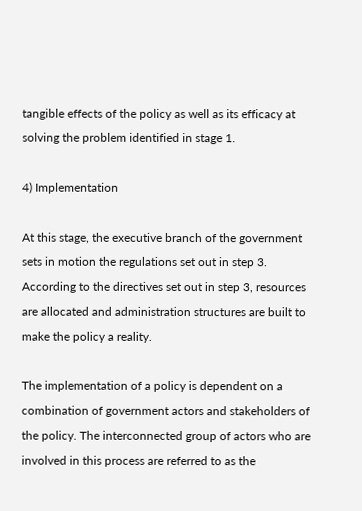tangible effects of the policy as well as its efficacy at solving the problem identified in stage 1.

4) Implementation

At this stage, the executive branch of the government sets in motion the regulations set out in step 3. According to the directives set out in step 3, resources are allocated and administration structures are built to make the policy a reality.

The implementation of a policy is dependent on a combination of government actors and stakeholders of the policy. The interconnected group of actors who are involved in this process are referred to as the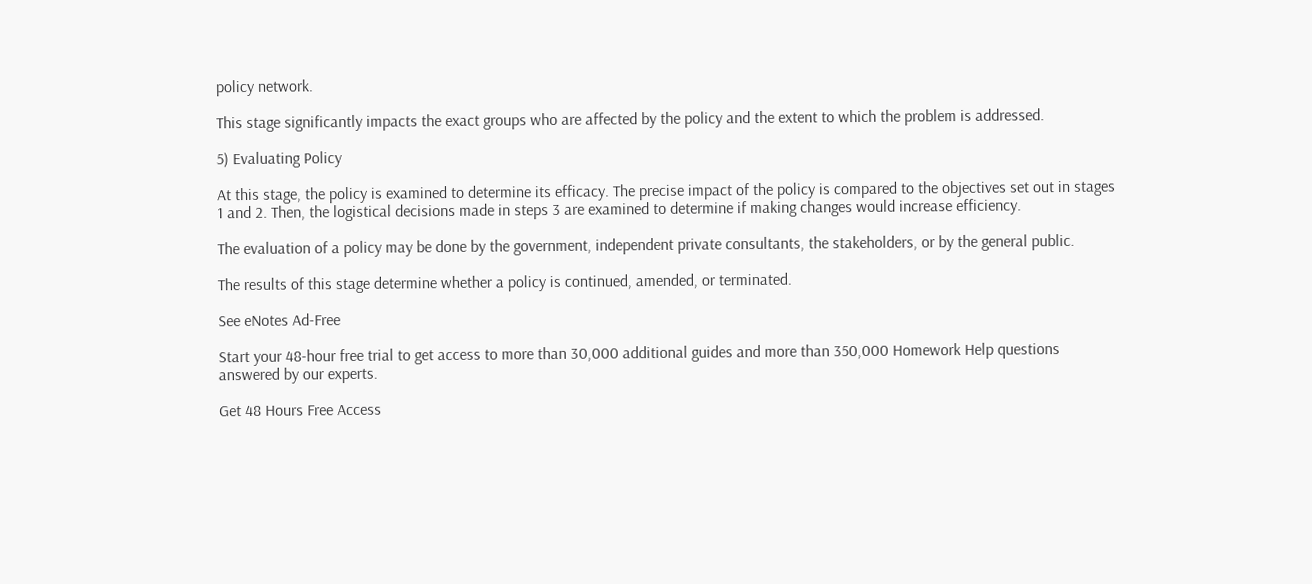policy network.

This stage significantly impacts the exact groups who are affected by the policy and the extent to which the problem is addressed.

5) Evaluating Policy

At this stage, the policy is examined to determine its efficacy. The precise impact of the policy is compared to the objectives set out in stages 1 and 2. Then, the logistical decisions made in steps 3 are examined to determine if making changes would increase efficiency.

The evaluation of a policy may be done by the government, independent private consultants, the stakeholders, or by the general public.

The results of this stage determine whether a policy is continued, amended, or terminated.

See eNotes Ad-Free

Start your 48-hour free trial to get access to more than 30,000 additional guides and more than 350,000 Homework Help questions answered by our experts.

Get 48 Hours Free Access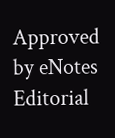Approved by eNotes Editorial